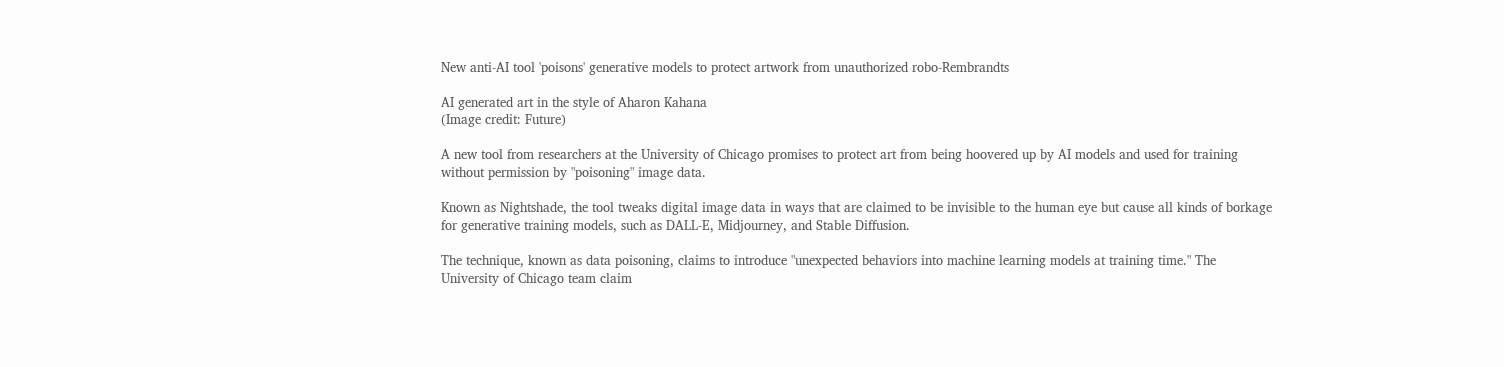New anti-AI tool 'poisons' generative models to protect artwork from unauthorized robo-Rembrandts

AI generated art in the style of Aharon Kahana
(Image credit: Future)

A new tool from researchers at the University of Chicago promises to protect art from being hoovered up by AI models and used for training without permission by "poisoning" image data.

Known as Nightshade, the tool tweaks digital image data in ways that are claimed to be invisible to the human eye but cause all kinds of borkage for generative training models, such as DALL-E, Midjourney, and Stable Diffusion.

The technique, known as data poisoning, claims to introduce "unexpected behaviors into machine learning models at training time." The University of Chicago team claim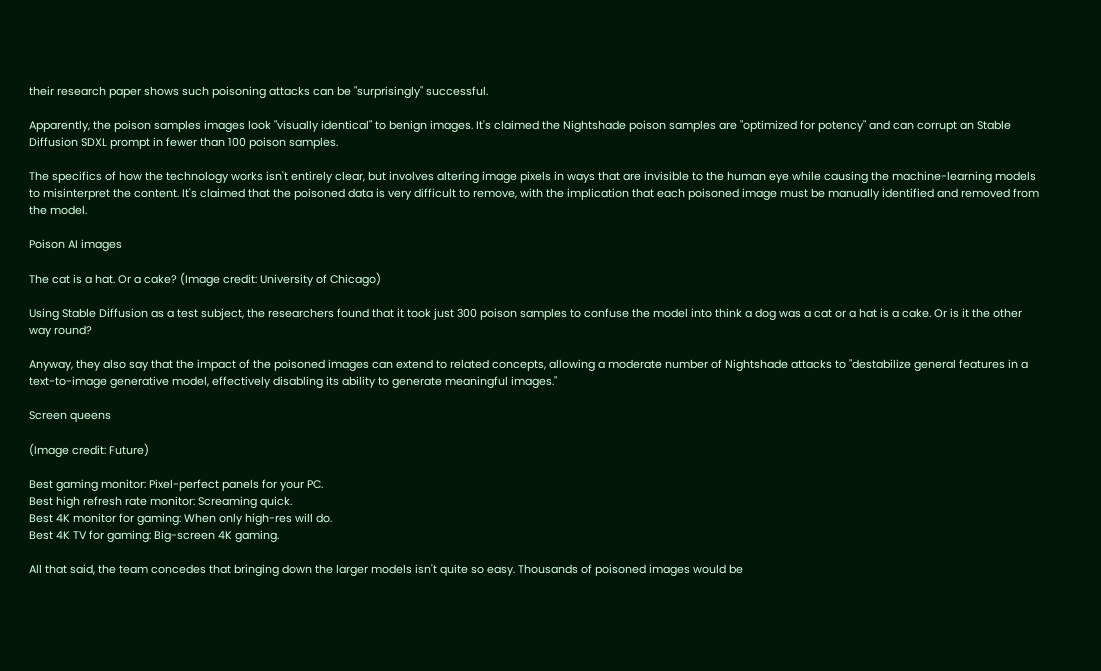their research paper shows such poisoning attacks can be "surprisingly" successful.

Apparently, the poison samples images look "visually identical" to benign images. It's claimed the Nightshade poison samples are "optimized for potency" and can corrupt an Stable Diffusion SDXL prompt in fewer than 100 poison samples.

The specifics of how the technology works isn't entirely clear, but involves altering image pixels in ways that are invisible to the human eye while causing the machine-learning models to misinterpret the content. It's claimed that the poisoned data is very difficult to remove, with the implication that each poisoned image must be manually identified and removed from the model.

Poison AI images

The cat is a hat. Or a cake? (Image credit: University of Chicago)

Using Stable Diffusion as a test subject, the researchers found that it took just 300 poison samples to confuse the model into think a dog was a cat or a hat is a cake. Or is it the other way round?

Anyway, they also say that the impact of the poisoned images can extend to related concepts, allowing a moderate number of Nightshade attacks to "destabilize general features in a text-to-image generative model, effectively disabling its ability to generate meaningful images."

Screen queens

(Image credit: Future)

Best gaming monitor: Pixel-perfect panels for your PC.
Best high refresh rate monitor: Screaming quick.
Best 4K monitor for gaming: When only high-res will do.
Best 4K TV for gaming: Big-screen 4K gaming.

All that said, the team concedes that bringing down the larger models isn't quite so easy. Thousands of poisoned images would be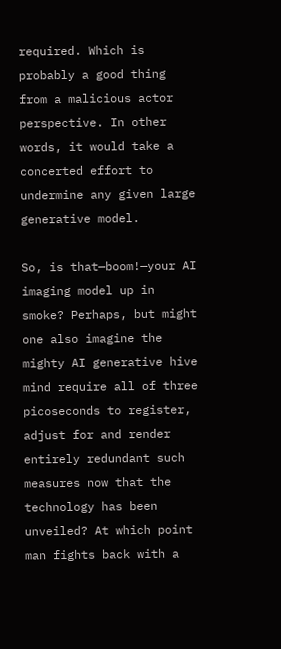required. Which is probably a good thing from a malicious actor perspective. In other words, it would take a concerted effort to undermine any given large generative model.

So, is that—boom!—your AI imaging model up in smoke? Perhaps, but might one also imagine the mighty AI generative hive mind require all of three picoseconds to register, adjust for and render entirely redundant such measures now that the technology has been unveiled? At which point man fights back with a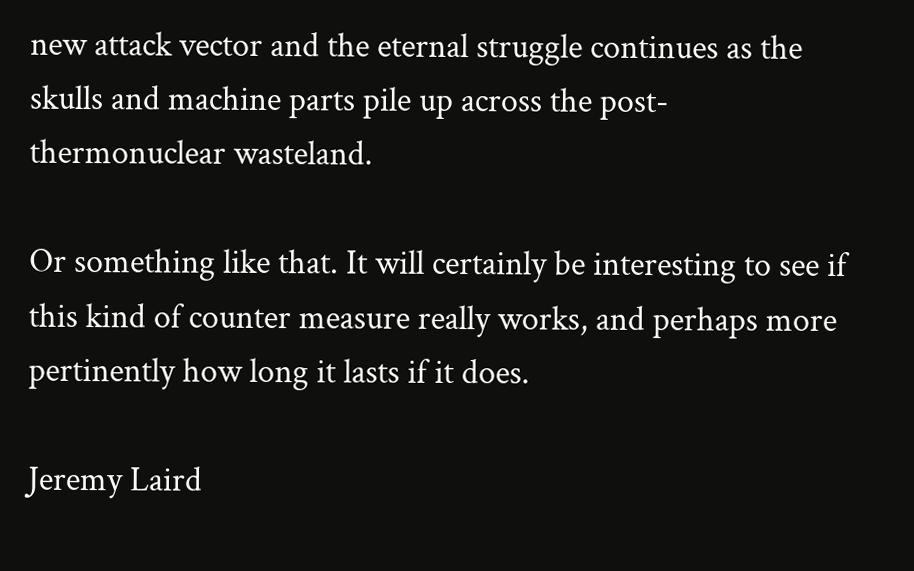new attack vector and the eternal struggle continues as the skulls and machine parts pile up across the post-thermonuclear wasteland.

Or something like that. It will certainly be interesting to see if this kind of counter measure really works, and perhaps more pertinently how long it lasts if it does.

Jeremy Laird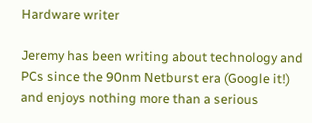Hardware writer

Jeremy has been writing about technology and PCs since the 90nm Netburst era (Google it!) and enjoys nothing more than a serious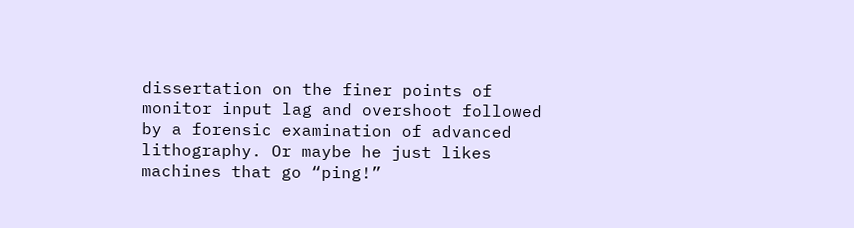dissertation on the finer points of monitor input lag and overshoot followed by a forensic examination of advanced lithography. Or maybe he just likes machines that go “ping!”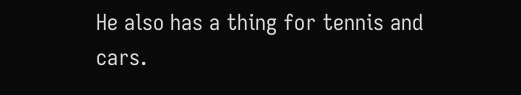He also has a thing for tennis and cars.